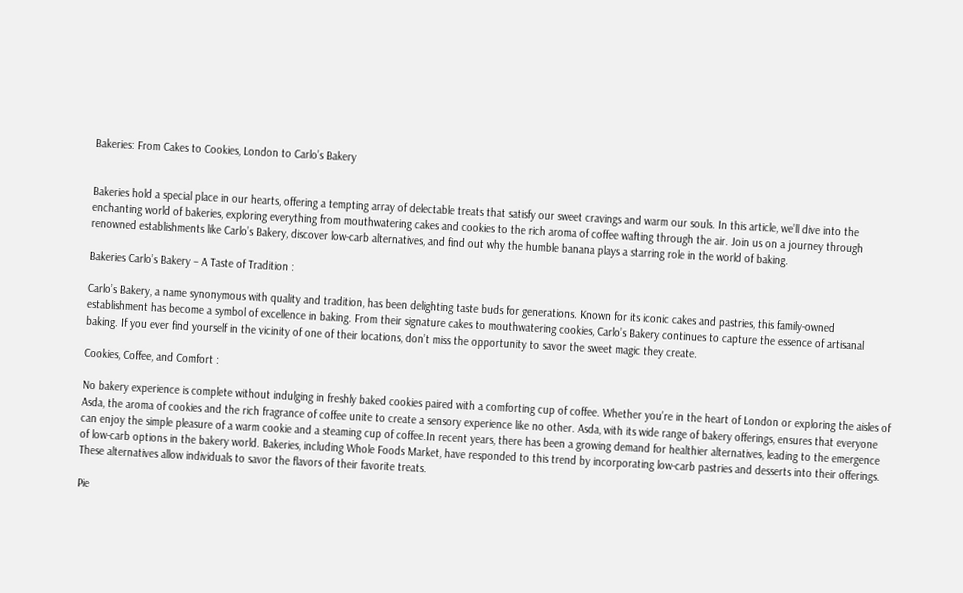Bakeries: From Cakes to Cookies, London to Carlo’s Bakery


Bakeries hold a special place in our hearts, offering a tempting array of delectable treats that satisfy our sweet cravings and warm our souls. In this article, we’ll dive into the enchanting world of bakeries, exploring everything from mouthwatering cakes and cookies to the rich aroma of coffee wafting through the air. Join us on a journey through renowned establishments like Carlo’s Bakery, discover low-carb alternatives, and find out why the humble banana plays a starring role in the world of baking.

Bakeries Carlo’s Bakery – A Taste of Tradition :

Carlo’s Bakery, a name synonymous with quality and tradition, has been delighting taste buds for generations. Known for its iconic cakes and pastries, this family-owned establishment has become a symbol of excellence in baking. From their signature cakes to mouthwatering cookies, Carlo’s Bakery continues to capture the essence of artisanal baking. If you ever find yourself in the vicinity of one of their locations, don’t miss the opportunity to savor the sweet magic they create.

Cookies, Coffee, and Comfort :

No bakery experience is complete without indulging in freshly baked cookies paired with a comforting cup of coffee. Whether you’re in the heart of London or exploring the aisles of Asda, the aroma of cookies and the rich fragrance of coffee unite to create a sensory experience like no other. Asda, with its wide range of bakery offerings, ensures that everyone can enjoy the simple pleasure of a warm cookie and a steaming cup of coffee.In recent years, there has been a growing demand for healthier alternatives, leading to the emergence of low-carb options in the bakery world. Bakeries, including Whole Foods Market, have responded to this trend by incorporating low-carb pastries and desserts into their offerings. These alternatives allow individuals to savor the flavors of their favorite treats.

Pie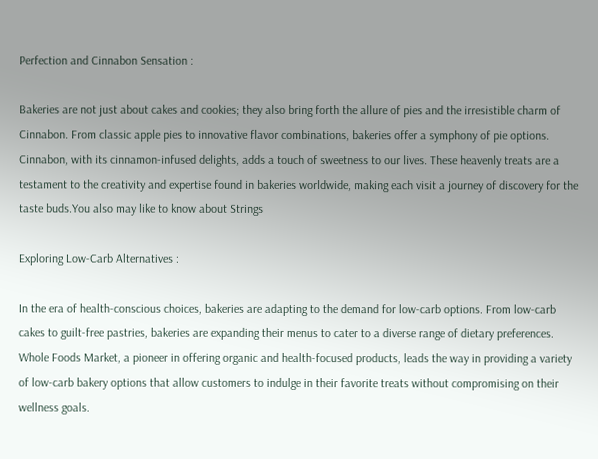Perfection and Cinnabon Sensation :

Bakeries are not just about cakes and cookies; they also bring forth the allure of pies and the irresistible charm of Cinnabon. From classic apple pies to innovative flavor combinations, bakeries offer a symphony of pie options. Cinnabon, with its cinnamon-infused delights, adds a touch of sweetness to our lives. These heavenly treats are a testament to the creativity and expertise found in bakeries worldwide, making each visit a journey of discovery for the taste buds.You also may like to know about Strings

Exploring Low-Carb Alternatives :

In the era of health-conscious choices, bakeries are adapting to the demand for low-carb options. From low-carb cakes to guilt-free pastries, bakeries are expanding their menus to cater to a diverse range of dietary preferences. Whole Foods Market, a pioneer in offering organic and health-focused products, leads the way in providing a variety of low-carb bakery options that allow customers to indulge in their favorite treats without compromising on their wellness goals.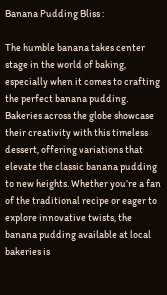Banana Pudding Bliss :

The humble banana takes center stage in the world of baking, especially when it comes to crafting the perfect banana pudding. Bakeries across the globe showcase their creativity with this timeless dessert, offering variations that elevate the classic banana pudding to new heights. Whether you’re a fan of the traditional recipe or eager to explore innovative twists, the banana pudding available at local bakeries is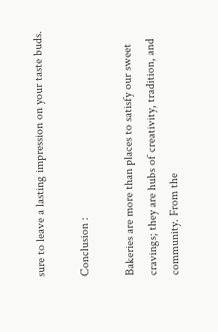sure to leave a lasting impression on your taste buds.

Conclusion :

Bakeries are more than places to satisfy our sweet cravings; they are hubs of creativity, tradition, and community. From the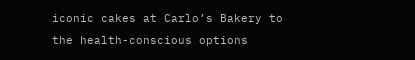iconic cakes at Carlo’s Bakery to the health-conscious options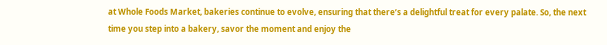at Whole Foods Market, bakeries continue to evolve, ensuring that there’s a delightful treat for every palate. So, the next time you step into a bakery, savor the moment and enjoy the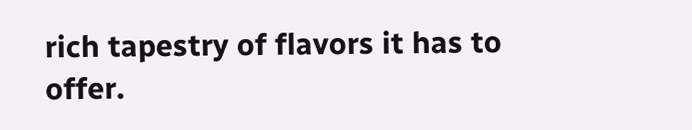rich tapestry of flavors it has to offer.